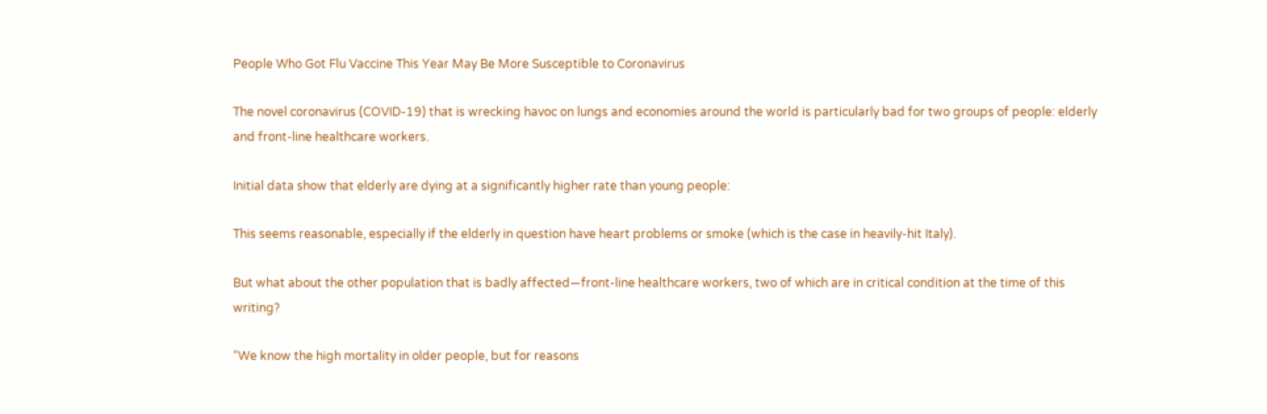People Who Got Flu Vaccine This Year May Be More Susceptible to Coronavirus

The novel coronavirus (COVID-19) that is wrecking havoc on lungs and economies around the world is particularly bad for two groups of people: elderly and front-line healthcare workers.

Initial data show that elderly are dying at a significantly higher rate than young people:

This seems reasonable, especially if the elderly in question have heart problems or smoke (which is the case in heavily-hit Italy).

But what about the other population that is badly affected—front-line healthcare workers, two of which are in critical condition at the time of this writing?

“We know the high mortality in older people, but for reasons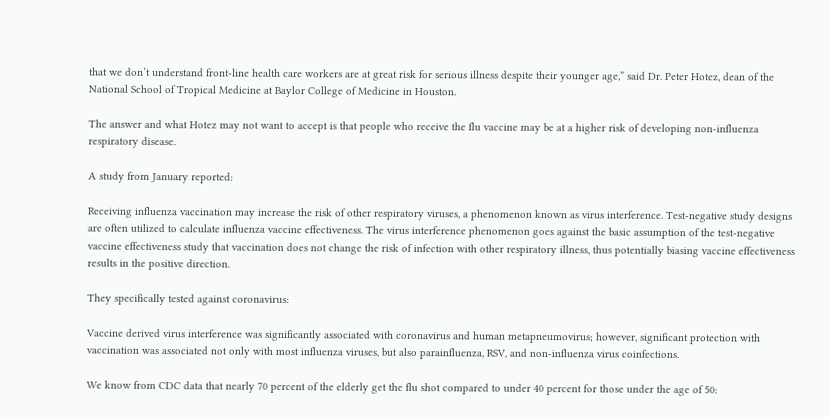that we don’t understand front-line health care workers are at great risk for serious illness despite their younger age,” said Dr. Peter Hotez, dean of the National School of Tropical Medicine at Baylor College of Medicine in Houston.

The answer and what Hotez may not want to accept is that people who receive the flu vaccine may be at a higher risk of developing non-influenza respiratory disease.

A study from January reported:

Receiving influenza vaccination may increase the risk of other respiratory viruses, a phenomenon known as virus interference. Test-negative study designs are often utilized to calculate influenza vaccine effectiveness. The virus interference phenomenon goes against the basic assumption of the test-negative vaccine effectiveness study that vaccination does not change the risk of infection with other respiratory illness, thus potentially biasing vaccine effectiveness results in the positive direction.

They specifically tested against coronavirus:

Vaccine derived virus interference was significantly associated with coronavirus and human metapneumovirus; however, significant protection with vaccination was associated not only with most influenza viruses, but also parainfluenza, RSV, and non-influenza virus coinfections.

We know from CDC data that nearly 70 percent of the elderly get the flu shot compared to under 40 percent for those under the age of 50: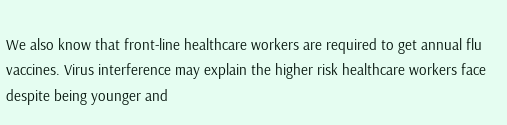We also know that front-line healthcare workers are required to get annual flu vaccines. Virus interference may explain the higher risk healthcare workers face despite being younger and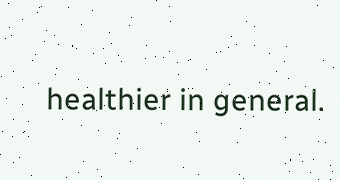healthier in general.